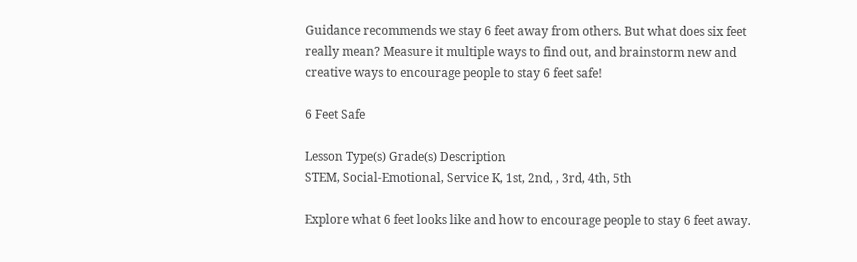Guidance recommends we stay 6 feet away from others. But what does six feet really mean? Measure it multiple ways to find out, and brainstorm new and creative ways to encourage people to stay 6 feet safe!

6 Feet Safe

Lesson Type(s) Grade(s) Description
STEM, Social-Emotional, Service K, 1st, 2nd, , 3rd, 4th, 5th

Explore what 6 feet looks like and how to encourage people to stay 6 feet away.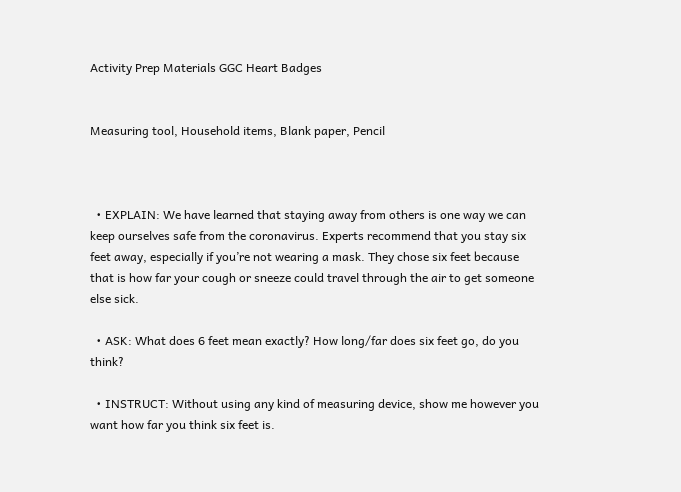Activity Prep Materials GGC Heart Badges


Measuring tool, Household items, Blank paper, Pencil



  • EXPLAIN: We have learned that staying away from others is one way we can keep ourselves safe from the coronavirus. Experts recommend that you stay six feet away, especially if you’re not wearing a mask. They chose six feet because that is how far your cough or sneeze could travel through the air to get someone else sick.

  • ASK: What does 6 feet mean exactly? How long/far does six feet go, do you think?

  • INSTRUCT: Without using any kind of measuring device, show me however you want how far you think six feet is.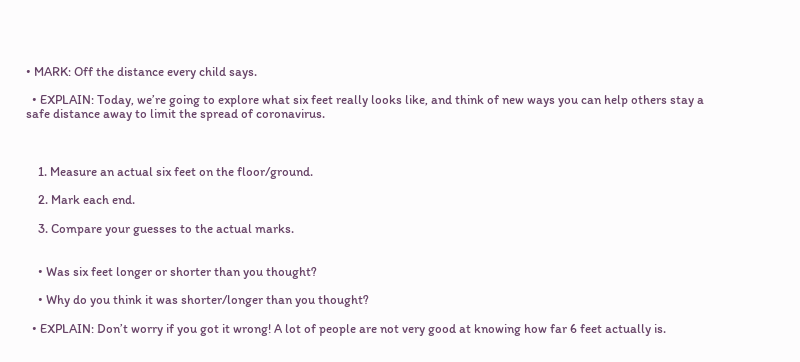• MARK: Off the distance every child says.

  • EXPLAIN: Today, we’re going to explore what six feet really looks like, and think of new ways you can help others stay a safe distance away to limit the spread of coronavirus.



    1. Measure an actual six feet on the floor/ground.

    2. Mark each end.

    3. Compare your guesses to the actual marks.


    • Was six feet longer or shorter than you thought?

    • Why do you think it was shorter/longer than you thought?

  • EXPLAIN: Don’t worry if you got it wrong! A lot of people are not very good at knowing how far 6 feet actually is.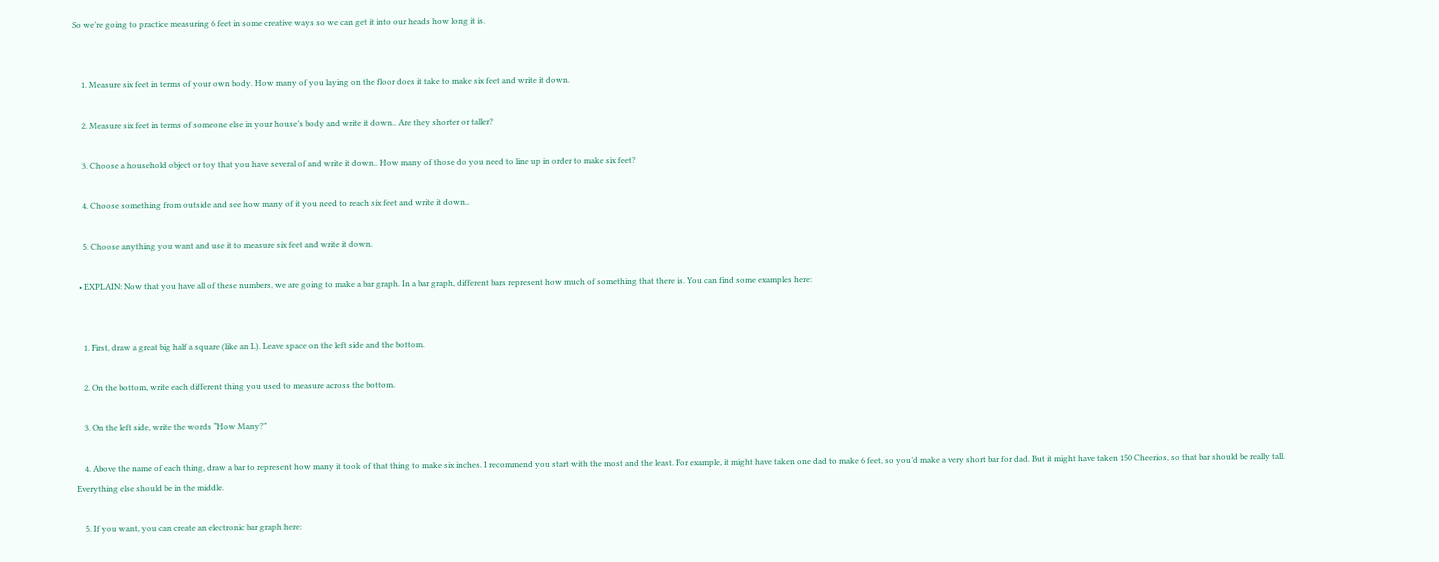So we’re going to practice measuring 6 feet in some creative ways so we can get it into our heads how long it is.


    1. Measure six feet in terms of your own body. How many of you laying on the floor does it take to make six feet and write it down.

    2. Measure six feet in terms of someone else in your house’s body and write it down.. Are they shorter or taller?

    3. Choose a household object or toy that you have several of and write it down.. How many of those do you need to line up in order to make six feet?

    4. Choose something from outside and see how many of it you need to reach six feet and write it down..

    5. Choose anything you want and use it to measure six feet and write it down.

  • EXPLAIN: Now that you have all of these numbers, we are going to make a bar graph. In a bar graph, different bars represent how much of something that there is. You can find some examples here:


    1. First, draw a great big half a square (like an L). Leave space on the left side and the bottom.

    2. On the bottom, write each different thing you used to measure across the bottom.

    3. On the left side, write the words “How Many?”

    4. Above the name of each thing, draw a bar to represent how many it took of that thing to make six inches. I recommend you start with the most and the least. For example, it might have taken one dad to make 6 feet, so you’d make a very short bar for dad. But it might have taken 150 Cheerios, so that bar should be really tall. Everything else should be in the middle.

    5. If you want, you can create an electronic bar graph here: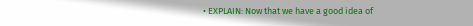• EXPLAIN: Now that we have a good idea of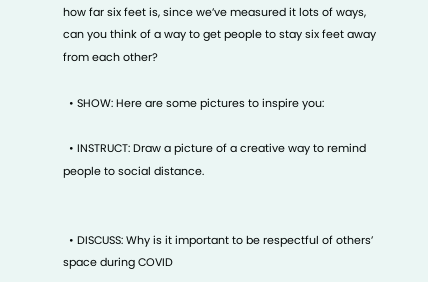how far six feet is, since we’ve measured it lots of ways, can you think of a way to get people to stay six feet away from each other?

  • SHOW: Here are some pictures to inspire you:

  • INSTRUCT: Draw a picture of a creative way to remind people to social distance.


  • DISCUSS: Why is it important to be respectful of others’ space during COVID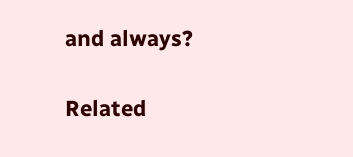and always?

Related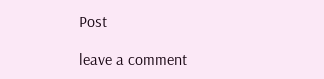Post

leave a comment